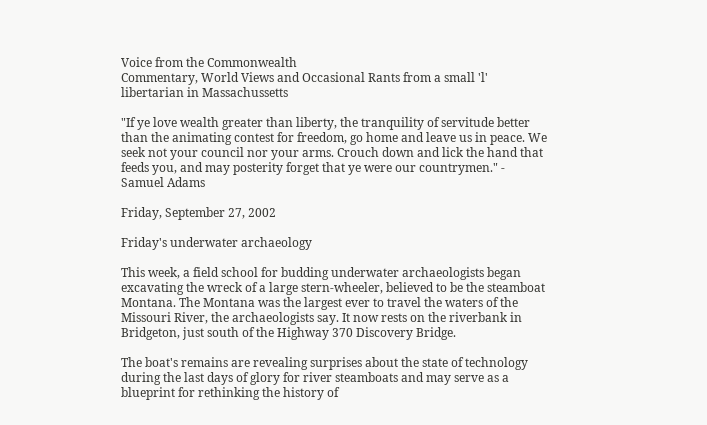Voice from the Commonwealth
Commentary, World Views and Occasional Rants from a small 'l' libertarian in Massachussetts

"If ye love wealth greater than liberty, the tranquility of servitude better than the animating contest for freedom, go home and leave us in peace. We seek not your council nor your arms. Crouch down and lick the hand that feeds you, and may posterity forget that ye were our countrymen." - Samuel Adams

Friday, September 27, 2002

Friday's underwater archaeology

This week, a field school for budding underwater archaeologists began excavating the wreck of a large stern-wheeler, believed to be the steamboat Montana. The Montana was the largest ever to travel the waters of the Missouri River, the archaeologists say. It now rests on the riverbank in Bridgeton, just south of the Highway 370 Discovery Bridge.

The boat's remains are revealing surprises about the state of technology during the last days of glory for river steamboats and may serve as a blueprint for rethinking the history of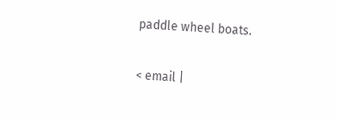paddle wheel boats.

< email |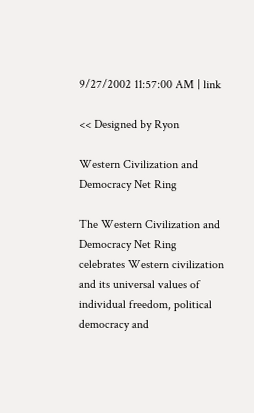9/27/2002 11:57:00 AM | link

<< Designed by Ryon

Western Civilization and Democracy Net Ring

The Western Civilization and Democracy Net Ring celebrates Western civilization and its universal values of individual freedom, political democracy and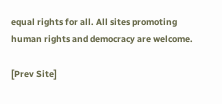equal rights for all. All sites promoting human rights and democracy are welcome.

[Prev Site]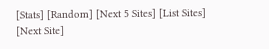[Stats] [Random] [Next 5 Sites] [List Sites] [Next Site]